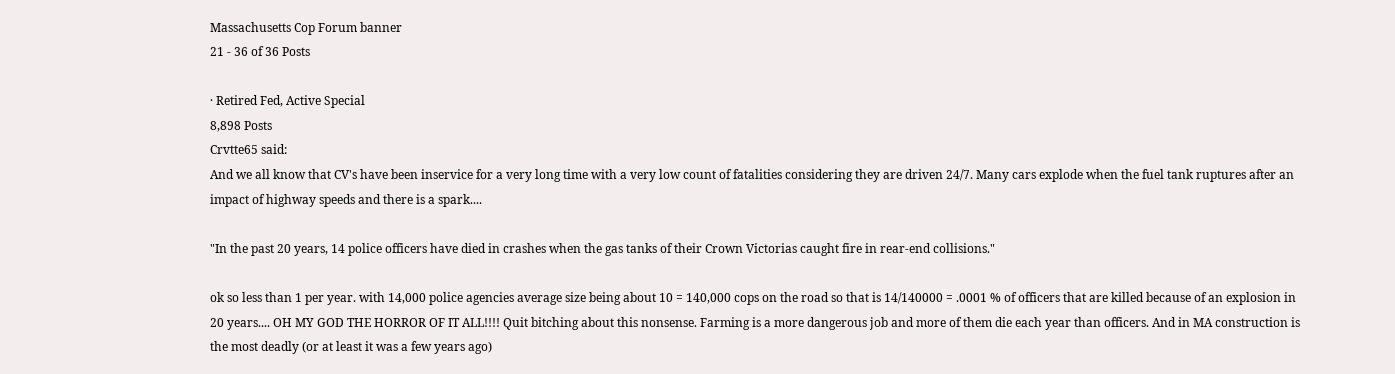Massachusetts Cop Forum banner
21 - 36 of 36 Posts

· Retired Fed, Active Special
8,898 Posts
Crvtte65 said:
And we all know that CV's have been inservice for a very long time with a very low count of fatalities considering they are driven 24/7. Many cars explode when the fuel tank ruptures after an impact of highway speeds and there is a spark....

"In the past 20 years, 14 police officers have died in crashes when the gas tanks of their Crown Victorias caught fire in rear-end collisions."

ok so less than 1 per year. with 14,000 police agencies average size being about 10 = 140,000 cops on the road so that is 14/140000 = .0001 % of officers that are killed because of an explosion in 20 years.... OH MY GOD THE HORROR OF IT ALL!!!! Quit bitching about this nonsense. Farming is a more dangerous job and more of them die each year than officers. And in MA construction is the most deadly (or at least it was a few years ago)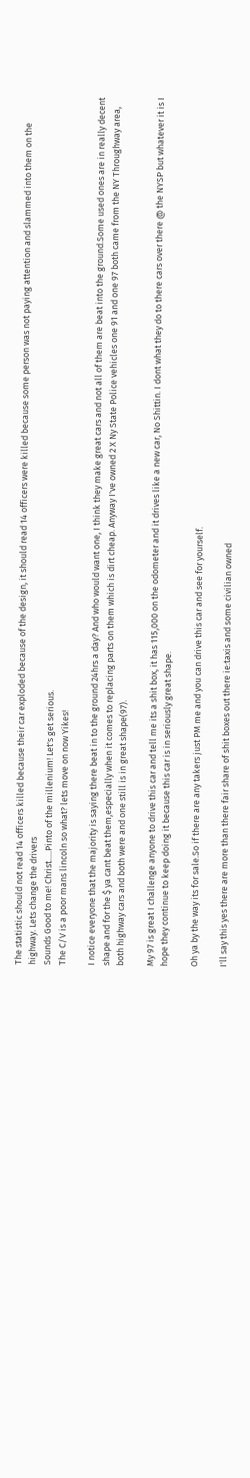The statistic should not read 14 officers killed because their car exploded because of the design, it should read 14 officers were killed because some person was not paying attention and slammed into them on the highway. Lets change the drivers
Sounds Good to me! Christ.....Pinto of the millenium! Let's get serious.
The C/V is a poor mans lincoln so what? lets move on now Yikes!

I notice everyone that the majority is saying there beat in to the ground 24hrs a day? And who would want one, I think they make great cars and not all of them are beat into the ground.Some used ones are in really decent shape and for the $ ya cant beat them,especially when it comes to replacing parts on them which is dirt cheap. Anyway I've owned 2 X Ny State Police vehicles one 91 and one 97 both came from the NY Throughway area, both highway cars and both were and one still is in great shape(97).

My 97 is great I challenge anyone to drive this car and tell me its a shit box, it has 115,000 on the odometer and it drives like a new car, No Shittin. I dont what they do to there cars over there @ the NYSP but whatever it is I hope they continue to keep doing it because this car is in seriously great shape.

Oh ya by the way its for sale.So if there are any takers just PM me and you can drive this car and see for yourself.

I'll say this yes there are more than there fair share of shit boxes out there ie:taxis and some civilian owned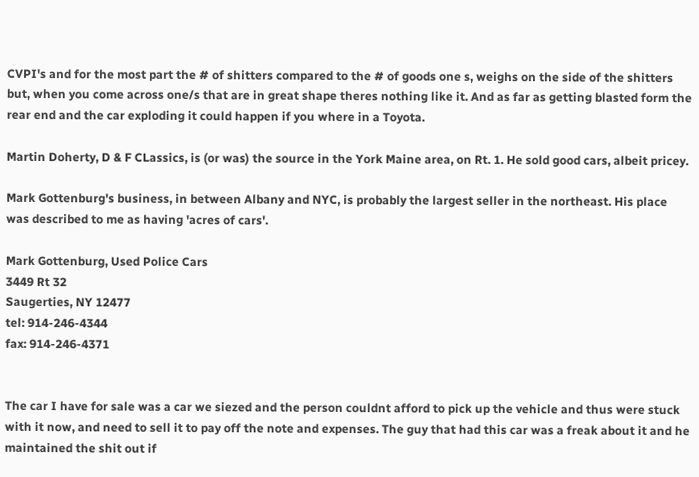CVPI's and for the most part the # of shitters compared to the # of goods one s, weighs on the side of the shitters but, when you come across one/s that are in great shape theres nothing like it. And as far as getting blasted form the rear end and the car exploding it could happen if you where in a Toyota.

Martin Doherty, D & F CLassics, is (or was) the source in the York Maine area, on Rt. 1. He sold good cars, albeit pricey.

Mark Gottenburg's business, in between Albany and NYC, is probably the largest seller in the northeast. His place was described to me as having 'acres of cars'.

Mark Gottenburg, Used Police Cars
3449 Rt 32
Saugerties, NY 12477
tel: 914-246-4344
fax: 914-246-4371


The car I have for sale was a car we siezed and the person couldnt afford to pick up the vehicle and thus were stuck with it now, and need to sell it to pay off the note and expenses. The guy that had this car was a freak about it and he maintained the shit out if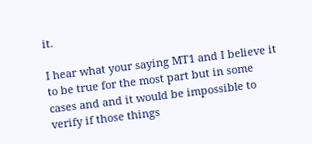it.

I hear what your saying MT1 and I believe it to be true for the most part but in some cases and and it would be impossible to verify if those things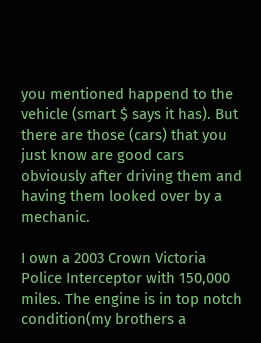you mentioned happend to the vehicle (smart $ says it has). But there are those (cars) that you just know are good cars obviously after driving them and having them looked over by a mechanic.

I own a 2003 Crown Victoria Police Interceptor with 150,000 miles. The engine is in top notch condition(my brothers a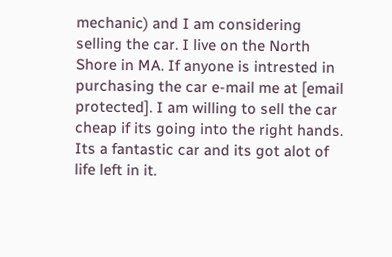mechanic) and I am considering selling the car. I live on the North Shore in MA. If anyone is intrested in purchasing the car e-mail me at [email protected]. I am willing to sell the car cheap if its going into the right hands. Its a fantastic car and its got alot of life left in it.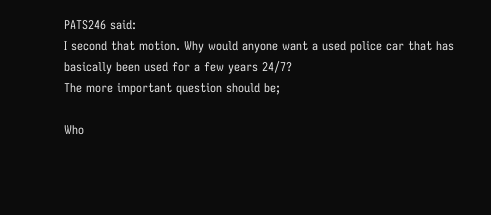PATS246 said:
I second that motion. Why would anyone want a used police car that has basically been used for a few years 24/7?
The more important question should be;

Who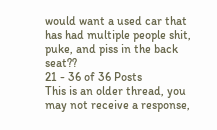would want a used car that has had multiple people shit, puke, and piss in the back seat??
21 - 36 of 36 Posts
This is an older thread, you may not receive a response,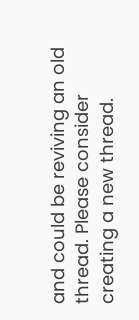and could be reviving an old thread. Please consider creating a new thread.